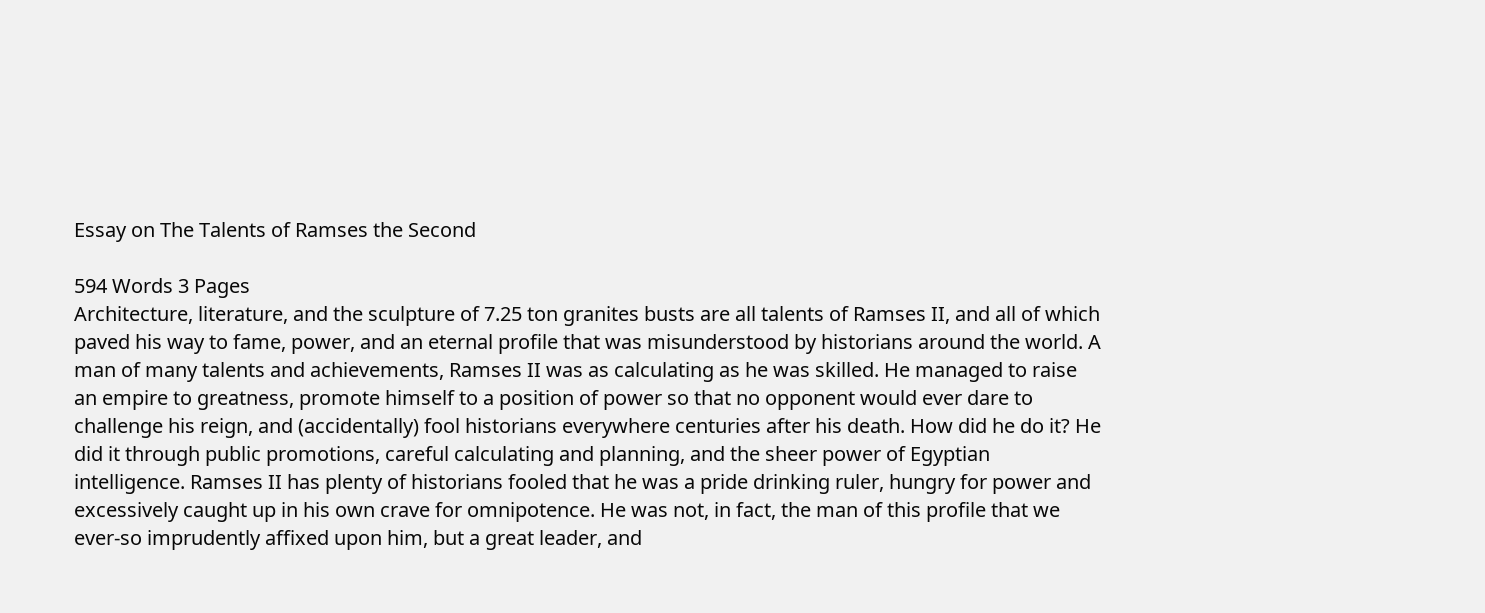Essay on The Talents of Ramses the Second

594 Words 3 Pages
Architecture, literature, and the sculpture of 7.25 ton granites busts are all talents of Ramses II, and all of which paved his way to fame, power, and an eternal profile that was misunderstood by historians around the world. A man of many talents and achievements, Ramses II was as calculating as he was skilled. He managed to raise an empire to greatness, promote himself to a position of power so that no opponent would ever dare to challenge his reign, and (accidentally) fool historians everywhere centuries after his death. How did he do it? He did it through public promotions, careful calculating and planning, and the sheer power of Egyptian intelligence. Ramses II has plenty of historians fooled that he was a pride drinking ruler, hungry for power and excessively caught up in his own crave for omnipotence. He was not, in fact, the man of this profile that we ever-so imprudently affixed upon him, but a great leader, and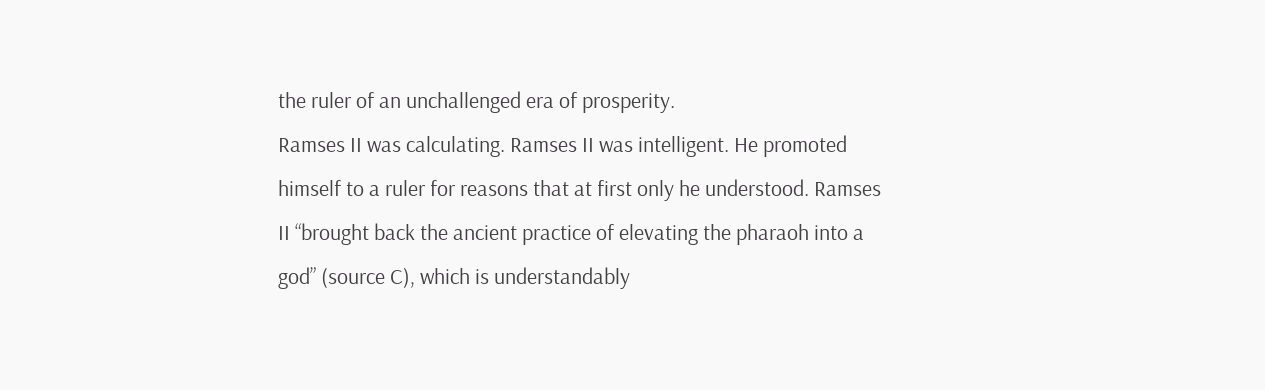the ruler of an unchallenged era of prosperity.
Ramses II was calculating. Ramses II was intelligent. He promoted himself to a ruler for reasons that at first only he understood. Ramses II “brought back the ancient practice of elevating the pharaoh into a god” (source C), which is understandably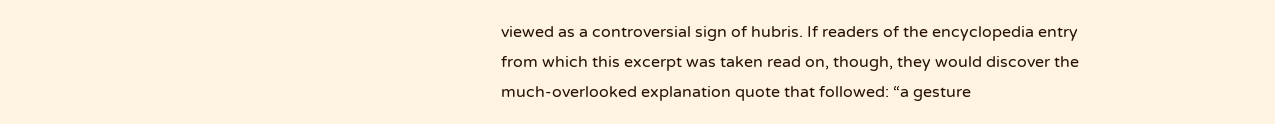viewed as a controversial sign of hubris. If readers of the encyclopedia entry from which this excerpt was taken read on, though, they would discover the much-overlooked explanation quote that followed: “a gesture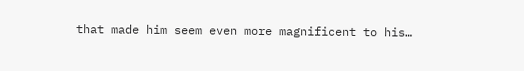that made him seem even more magnificent to his…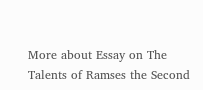More about Essay on The Talents of Ramses the Second